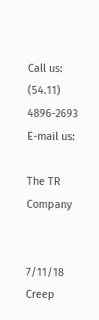Call us: (54.11) 4896-2693 E-mail us:

The TR Company


7/11/18 Creep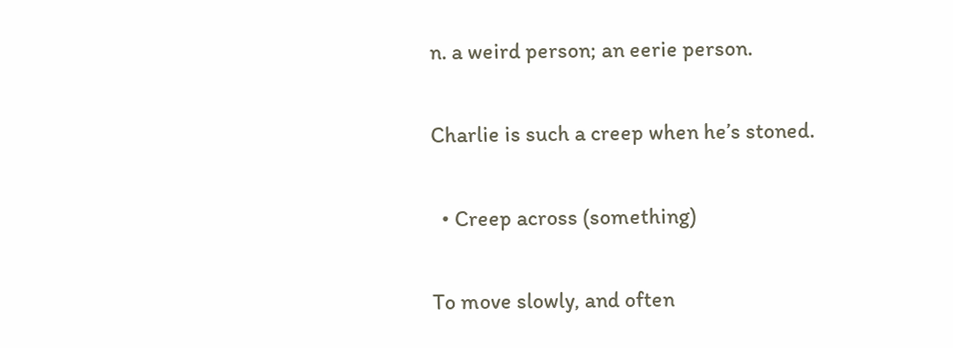n. a weird person; an eerie person.

Charlie is such a creep when he’s stoned.

  • Creep across (something)

To move slowly, and often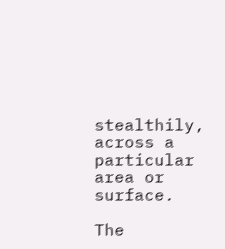stealthily, across a particular area or surface.

The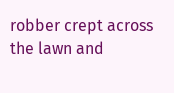robber crept across the lawn and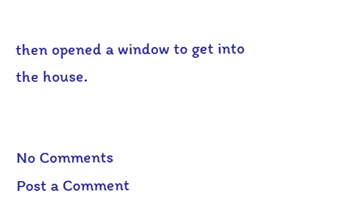then opened a window to get into the house.


No Comments
Post a Comment